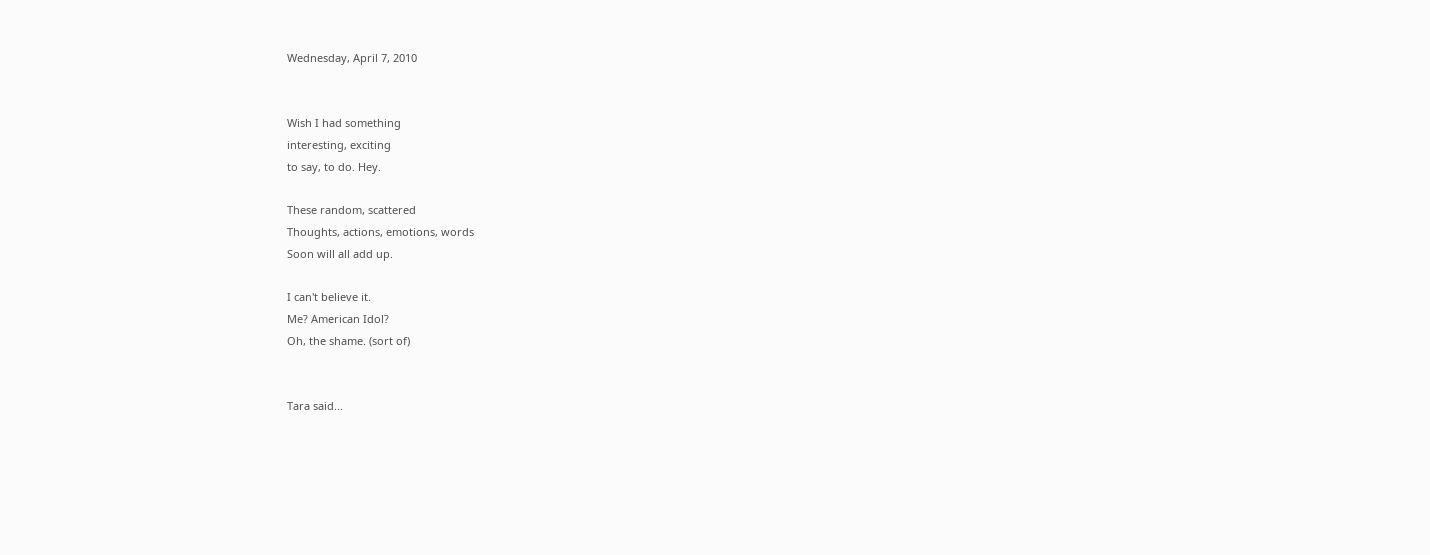Wednesday, April 7, 2010


Wish I had something
interesting, exciting
to say, to do. Hey.

These random, scattered
Thoughts, actions, emotions, words
Soon will all add up.

I can't believe it.
Me? American Idol?
Oh, the shame. (sort of)


Tara said...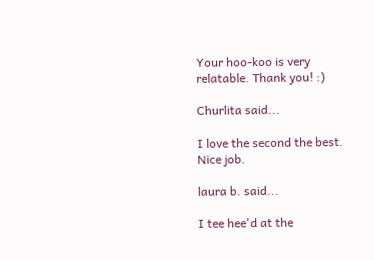Your hoo-koo is very relatable. Thank you! :)

Churlita said...

I love the second the best. Nice job.

laura b. said...

I tee hee'd at the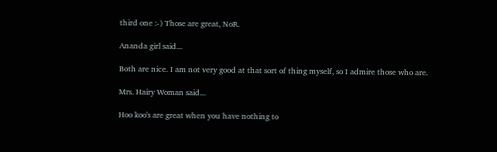third one :-) Those are great, NoR.

Ananda girl said...

Both are nice. I am not very good at that sort of thing myself, so I admire those who are.

Mrs. Hairy Woman said...

Hoo koo's are great when you have nothing to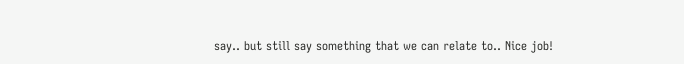say.. but still say something that we can relate to.. Nice job!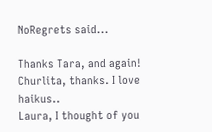NoRegrets said...

Thanks Tara, and again!
Churlita, thanks. I love haikus..
Laura, I thought of you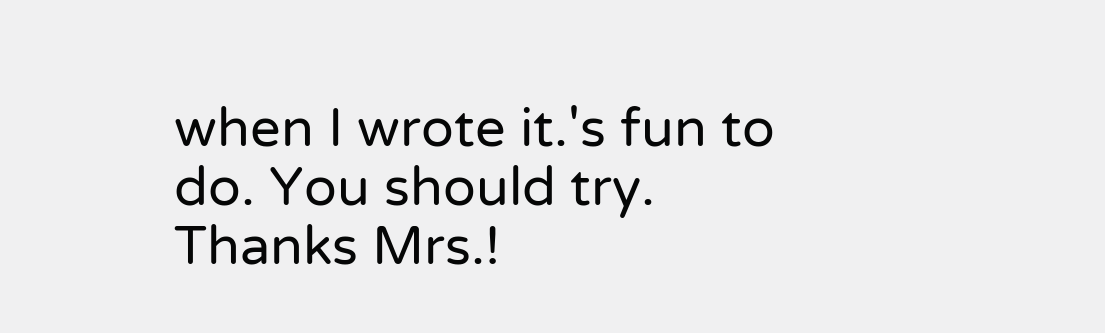when I wrote it.'s fun to do. You should try.
Thanks Mrs.!